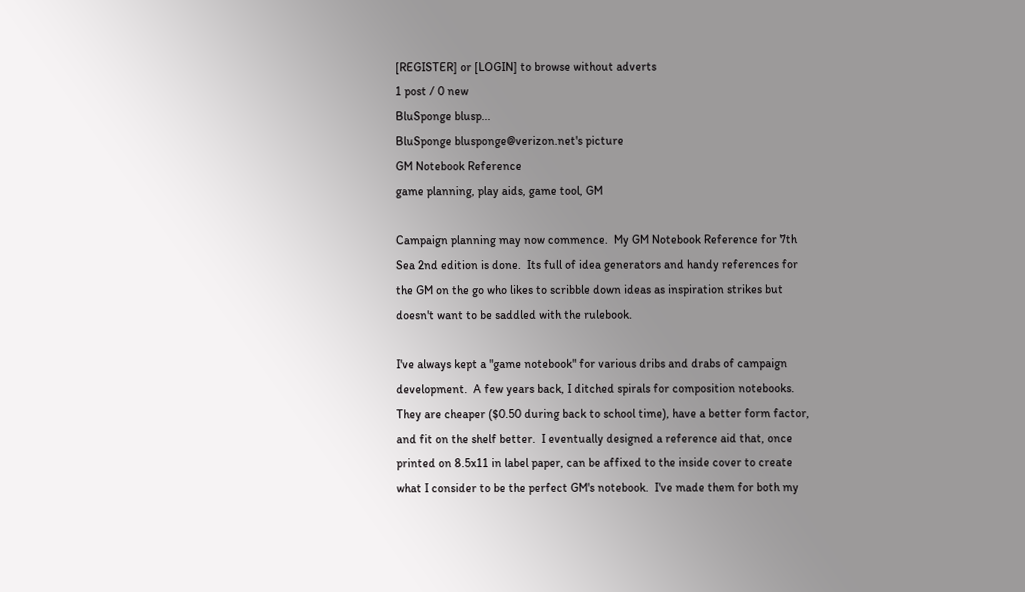[REGISTER] or [LOGIN] to browse without adverts
1 post / 0 new
BluSponge blusp...
BluSponge blusponge@verizon.net's picture
GM Notebook Reference
game planning, play aids, game tool, GM

Campaign planning may now commence.  My GM Notebook Reference for 7th Sea 2nd edition is done.  Its full of idea generators and handy references for the GM on the go who likes to scribble down ideas as inspiration strikes but doesn't want to be saddled with the rulebook.

I've always kept a "game notebook" for various dribs and drabs of campaign development.  A few years back, I ditched spirals for composition notebooks.  They are cheaper ($0.50 during back to school time), have a better form factor, and fit on the shelf better.  I eventually designed a reference aid that, once printed on 8.5x11 in label paper, can be affixed to the inside cover to create what I consider to be the perfect GM's notebook.  I've made them for both my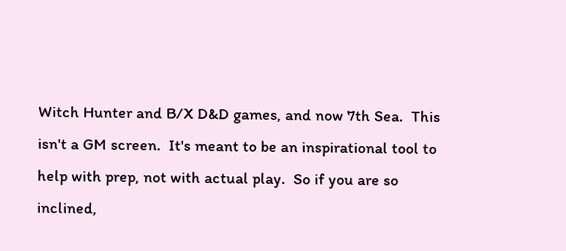Witch Hunter and B/X D&D games, and now 7th Sea.  This isn't a GM screen.  It's meant to be an inspirational tool to help with prep, not with actual play.  So if you are so inclined,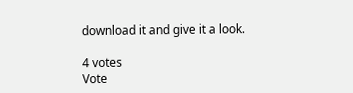download it and give it a look.

4 votes
Vote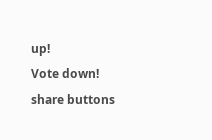up!
Vote down!
share buttons